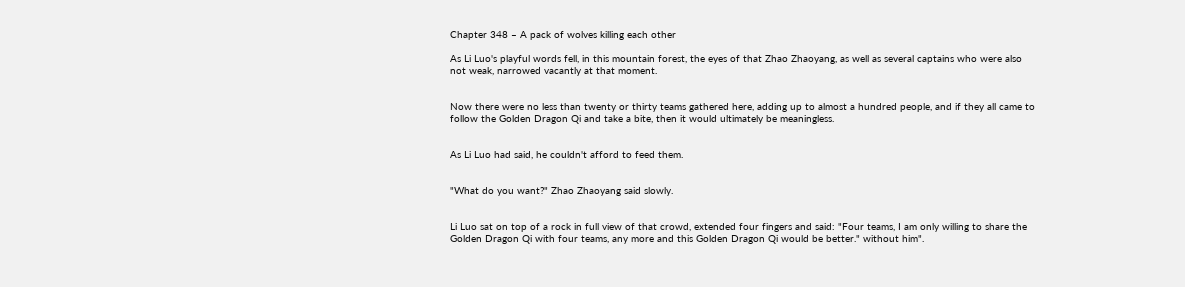Chapter 348 – A pack of wolves killing each other

As Li Luo's playful words fell, in this mountain forest, the eyes of that Zhao Zhaoyang, as well as several captains who were also not weak, narrowed vacantly at that moment.


Now there were no less than twenty or thirty teams gathered here, adding up to almost a hundred people, and if they all came to follow the Golden Dragon Qi and take a bite, then it would ultimately be meaningless.


As Li Luo had said, he couldn't afford to feed them.


"What do you want?" Zhao Zhaoyang said slowly.


Li Luo sat on top of a rock in full view of that crowd, extended four fingers and said: "Four teams, I am only willing to share the Golden Dragon Qi with four teams, any more and this Golden Dragon Qi would be better." without him".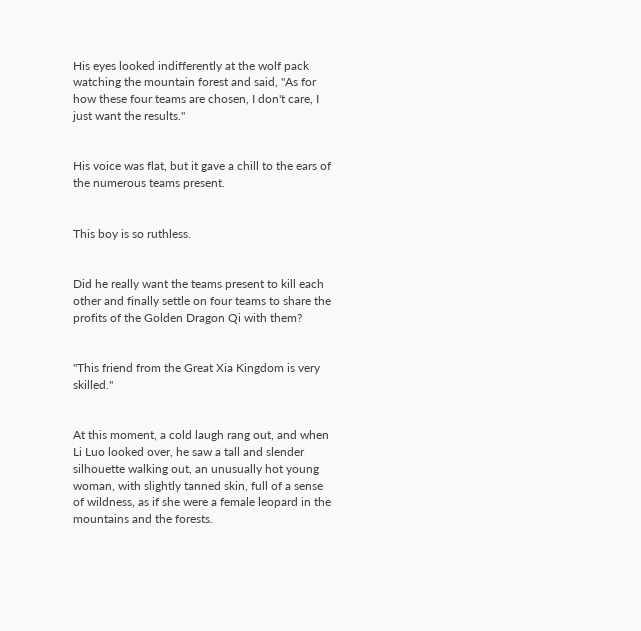His eyes looked indifferently at the wolf pack watching the mountain forest and said, "As for how these four teams are chosen, I don't care, I just want the results."


His voice was flat, but it gave a chill to the ears of the numerous teams present.


This boy is so ruthless.


Did he really want the teams present to kill each other and finally settle on four teams to share the profits of the Golden Dragon Qi with them?


"This friend from the Great Xia Kingdom is very skilled."


At this moment, a cold laugh rang out, and when Li Luo looked over, he saw a tall and slender silhouette walking out, an unusually hot young woman, with slightly tanned skin, full of a sense of wildness, as if she were a female leopard in the mountains and the forests.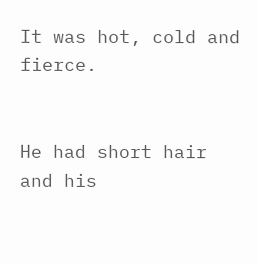It was hot, cold and fierce.


He had short hair and his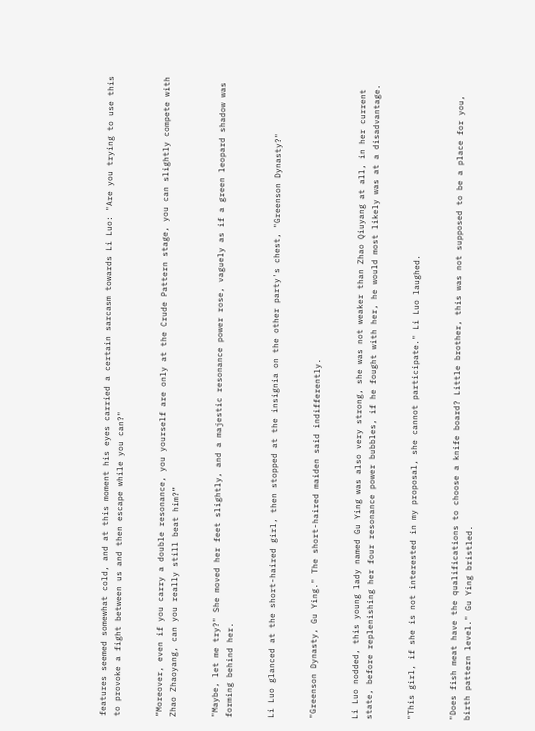features seemed somewhat cold, and at this moment his eyes carried a certain sarcasm towards Li Luo: "Are you trying to use this to provoke a fight between us and then escape while you can?"


“Moreover, even if you carry a double resonance, you yourself are only at the Crude Pattern stage, you can slightly compete with Zhao Zhaoyang, can you really still beat him?”


"Maybe, let me try?" She moved her feet slightly, and a majestic resonance power rose, vaguely as if a green leopard shadow was forming behind her.


Li Luo glanced at the short-haired girl, then stopped at the insignia on the other party's chest, "Greenson Dynasty?"


"Greenson Dynasty, Gu Ying." The short-haired maiden said indifferently.


Li Luo nodded, this young lady named Gu Ying was also very strong, she was not weaker than Zhao Qiuyang at all, in her current state, before replenishing her four resonance power bubbles, if he fought with her, he would most likely was at a disadvantage.


"This girl, if she is not interested in my proposal, she cannot participate." Li Luo laughed.


"Does fish meat have the qualifications to choose a knife board? Little brother, this was not supposed to be a place for you, birth pattern level." Gu Ying bristled.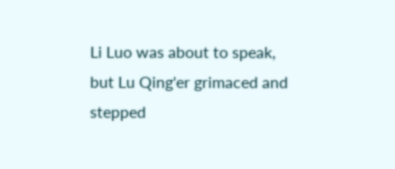Li Luo was about to speak, but Lu Qing'er grimaced and stepped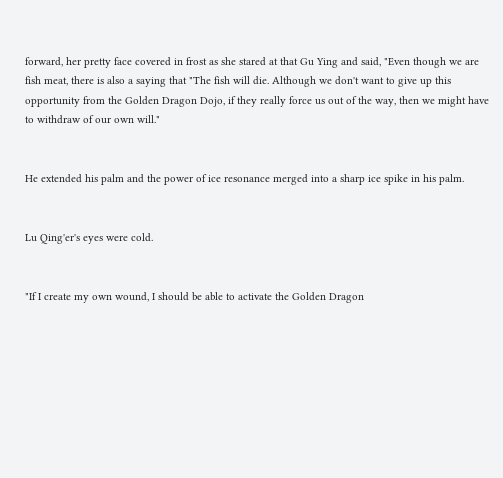forward, her pretty face covered in frost as she stared at that Gu Ying and said, "Even though we are fish meat, there is also a saying that "The fish will die. Although we don't want to give up this opportunity from the Golden Dragon Dojo, if they really force us out of the way, then we might have to withdraw of our own will."


He extended his palm and the power of ice resonance merged into a sharp ice spike in his palm.


Lu Qing'er's eyes were cold.


"If I create my own wound, I should be able to activate the Golden Dragon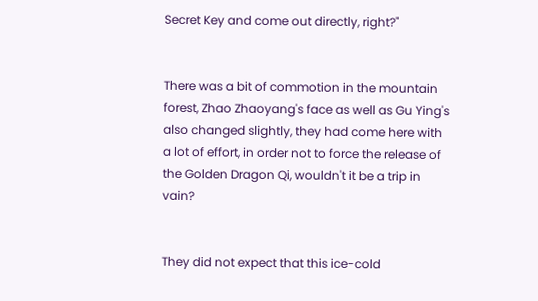Secret Key and come out directly, right?"


There was a bit of commotion in the mountain forest, Zhao Zhaoyang's face as well as Gu Ying's also changed slightly, they had come here with a lot of effort, in order not to force the release of the Golden Dragon Qi, wouldn't it be a trip in vain?


They did not expect that this ice-cold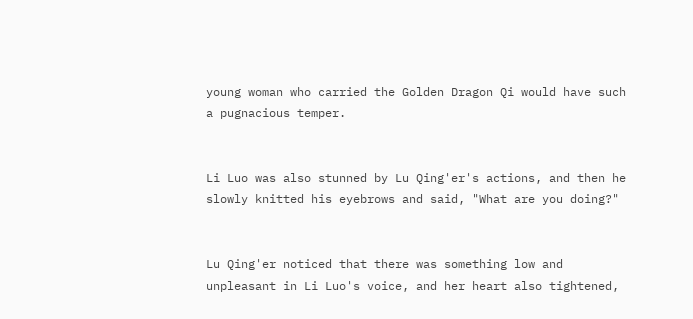young woman who carried the Golden Dragon Qi would have such a pugnacious temper.


Li Luo was also stunned by Lu Qing'er's actions, and then he slowly knitted his eyebrows and said, "What are you doing?"


Lu Qing'er noticed that there was something low and unpleasant in Li Luo's voice, and her heart also tightened,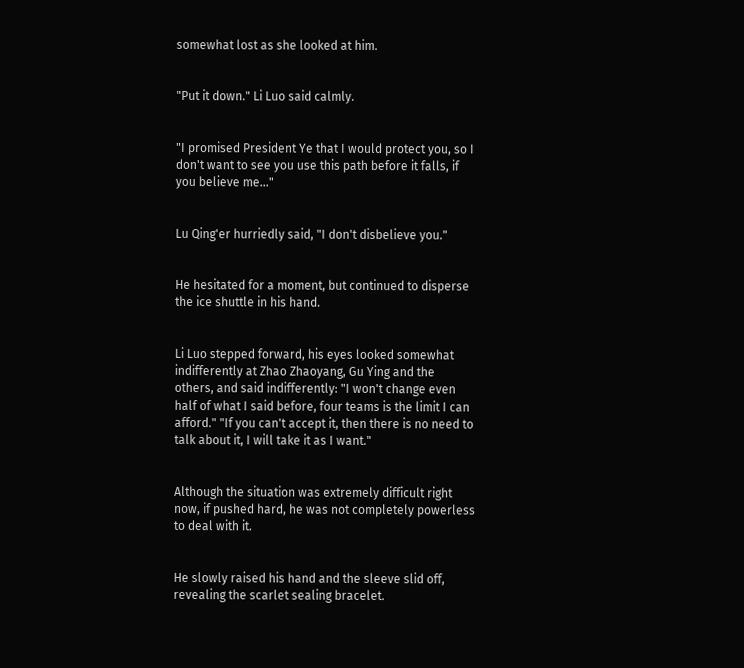somewhat lost as she looked at him.


"Put it down." Li Luo said calmly.


"I promised President Ye that I would protect you, so I don't want to see you use this path before it falls, if you believe me..."


Lu Qing'er hurriedly said, "I don't disbelieve you."


He hesitated for a moment, but continued to disperse the ice shuttle in his hand.


Li Luo stepped forward, his eyes looked somewhat indifferently at Zhao Zhaoyang, Gu Ying and the others, and said indifferently: "I won't change even half of what I said before, four teams is the limit I can afford." "If you can't accept it, then there is no need to talk about it, I will take it as I want."


Although the situation was extremely difficult right now, if pushed hard, he was not completely powerless to deal with it.


He slowly raised his hand and the sleeve slid off, revealing the scarlet sealing bracelet.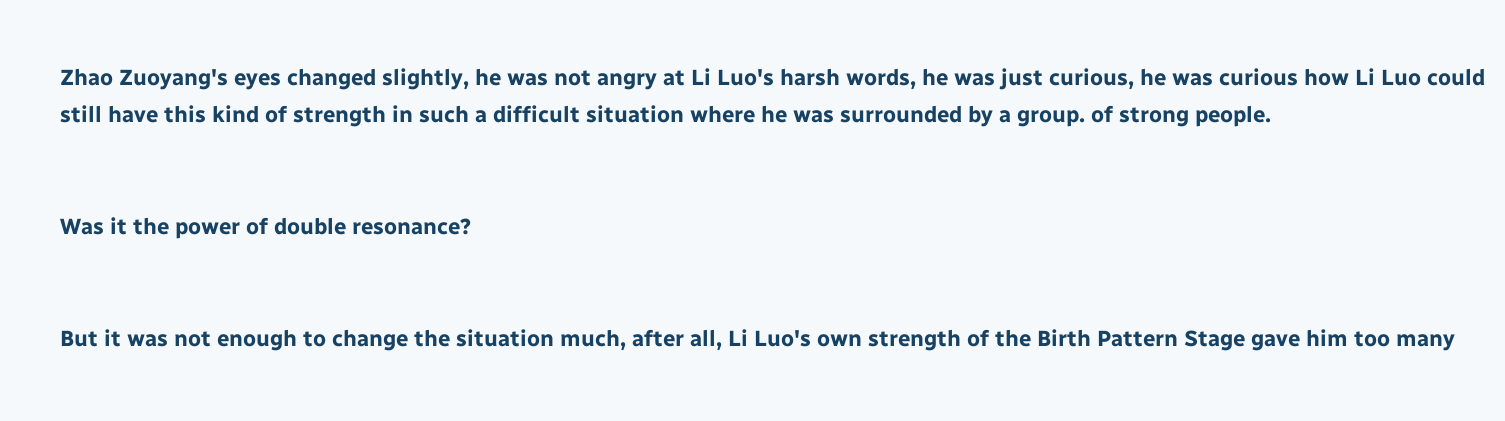Zhao Zuoyang's eyes changed slightly, he was not angry at Li Luo's harsh words, he was just curious, he was curious how Li Luo could still have this kind of strength in such a difficult situation where he was surrounded by a group. of strong people.


Was it the power of double resonance?


But it was not enough to change the situation much, after all, Li Luo's own strength of the Birth Pattern Stage gave him too many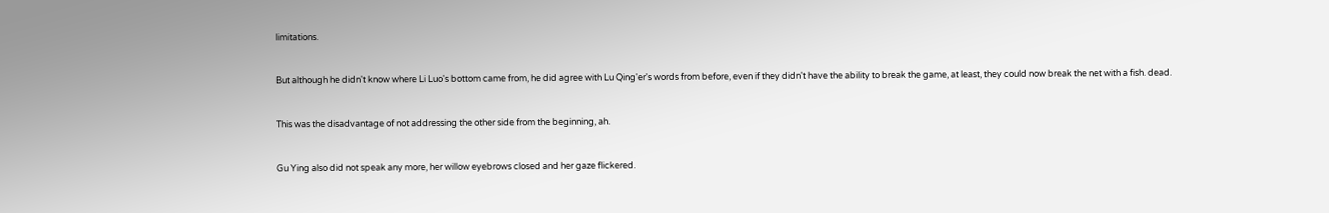limitations.


But although he didn't know where Li Luo's bottom came from, he did agree with Lu Qing'er's words from before, even if they didn't have the ability to break the game, at least, they could now break the net with a fish. dead.


This was the disadvantage of not addressing the other side from the beginning, ah.


Gu Ying also did not speak any more, her willow eyebrows closed and her gaze flickered.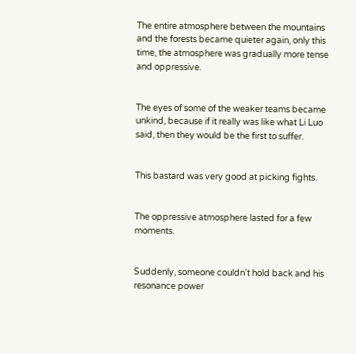The entire atmosphere between the mountains and the forests became quieter again, only this time, the atmosphere was gradually more tense and oppressive.


The eyes of some of the weaker teams became unkind, because if it really was like what Li Luo said, then they would be the first to suffer.


This bastard was very good at picking fights.


The oppressive atmosphere lasted for a few moments.


Suddenly, someone couldn't hold back and his resonance power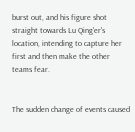burst out, and his figure shot straight towards Lu Qing'er's location, intending to capture her first and then make the other teams fear.


The sudden change of events caused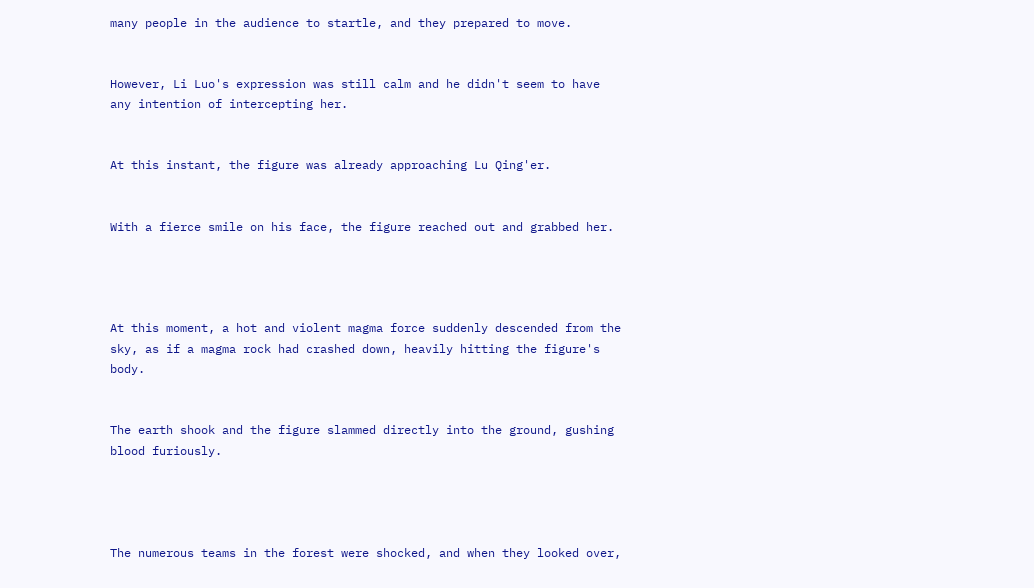many people in the audience to startle, and they prepared to move.


However, Li Luo's expression was still calm and he didn't seem to have any intention of intercepting her.


At this instant, the figure was already approaching Lu Qing'er.


With a fierce smile on his face, the figure reached out and grabbed her.




At this moment, a hot and violent magma force suddenly descended from the sky, as if a magma rock had crashed down, heavily hitting the figure's body.


The earth shook and the figure slammed directly into the ground, gushing blood furiously.




The numerous teams in the forest were shocked, and when they looked over,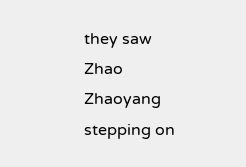they saw Zhao Zhaoyang stepping on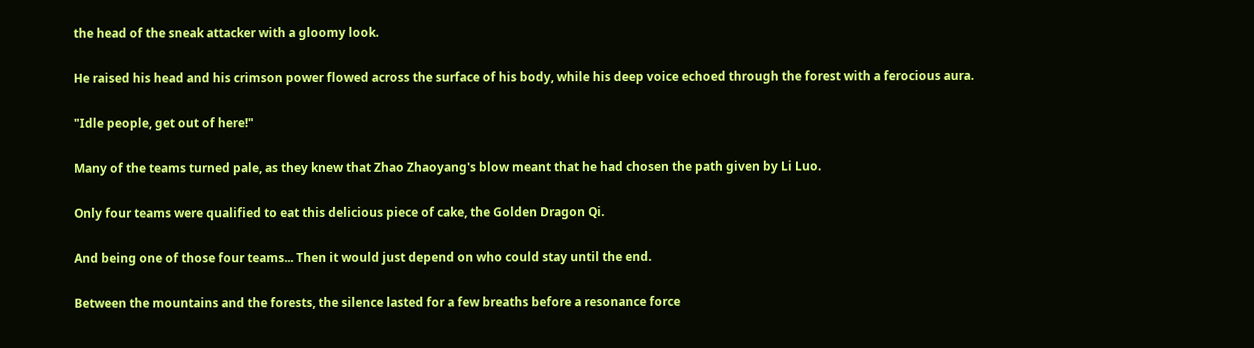the head of the sneak attacker with a gloomy look.


He raised his head and his crimson power flowed across the surface of his body, while his deep voice echoed through the forest with a ferocious aura.


"Idle people, get out of here!"


Many of the teams turned pale, as they knew that Zhao Zhaoyang's blow meant that he had chosen the path given by Li Luo.


Only four teams were qualified to eat this delicious piece of cake, the Golden Dragon Qi.


And being one of those four teams... Then it would just depend on who could stay until the end.


Between the mountains and the forests, the silence lasted for a few breaths before a resonance force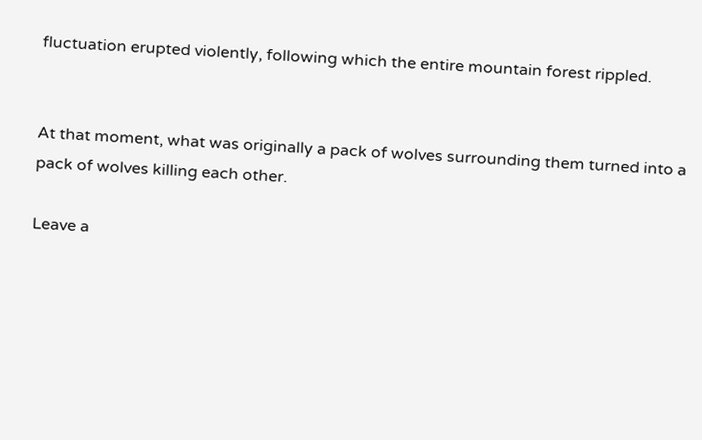fluctuation erupted violently, following which the entire mountain forest rippled.


At that moment, what was originally a pack of wolves surrounding them turned into a pack of wolves killing each other.

Leave a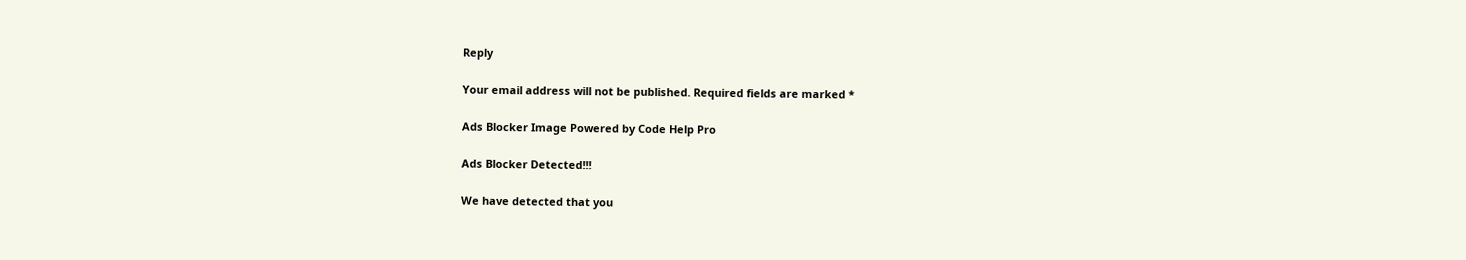Reply

Your email address will not be published. Required fields are marked *

Ads Blocker Image Powered by Code Help Pro

Ads Blocker Detected!!!

We have detected that you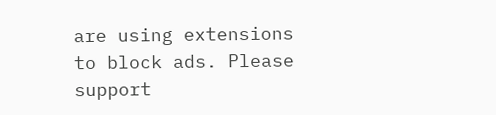are using extensions to block ads. Please support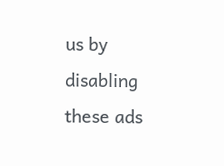us by disabling these ads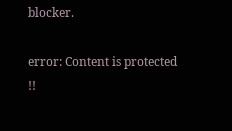blocker.

error: Content is protected !!